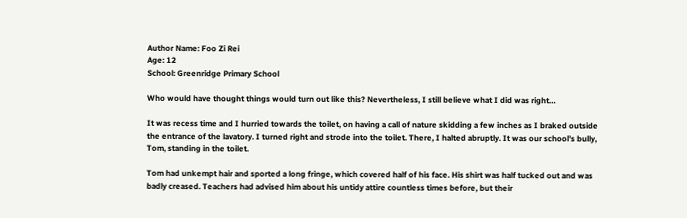Author Name: Foo Zi Rei
Age: 12
School: Greenridge Primary School

Who would have thought things would turn out like this? Nevertheless, I still believe what I did was right…

It was recess time and I hurried towards the toilet, on having a call of nature skidding a few inches as I braked outside the entrance of the lavatory. I turned right and strode into the toilet. There, I halted abruptly. It was our school’s bully, Tom, standing in the toilet.

Tom had unkempt hair and sported a long fringe, which covered half of his face. His shirt was half tucked out and was badly creased. Teachers had advised him about his untidy attire countless times before, but their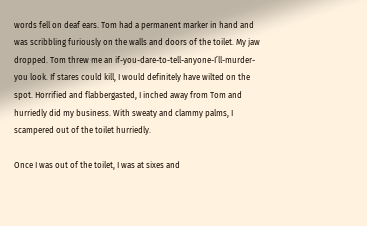words fell on deaf ears. Tom had a permanent marker in hand and was scribbling furiously on the walls and doors of the toilet. My jaw dropped. Tom threw me an if-you-dare-to-tell-anyone-I’ll-murder-you look. If stares could kill, I would definitely have wilted on the spot. Horrified and flabbergasted, I inched away from Tom and hurriedly did my business. With sweaty and clammy palms, I scampered out of the toilet hurriedly.

Once I was out of the toilet, I was at sixes and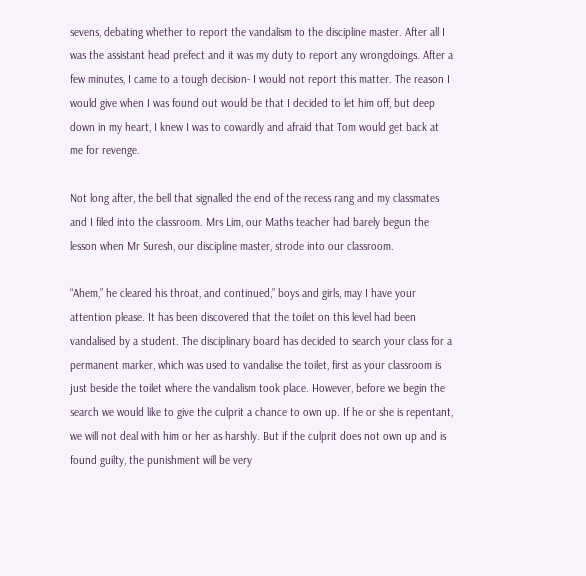sevens, debating whether to report the vandalism to the discipline master. After all I was the assistant head prefect and it was my duty to report any wrongdoings. After a few minutes, I came to a tough decision- I would not report this matter. The reason I would give when I was found out would be that I decided to let him off, but deep down in my heart, I knew I was to cowardly and afraid that Tom would get back at me for revenge.

Not long after, the bell that signalled the end of the recess rang and my classmates and I filed into the classroom. Mrs Lim, our Maths teacher had barely begun the lesson when Mr Suresh, our discipline master, strode into our classroom.

“Ahem,” he cleared his throat, and continued,” boys and girls, may I have your attention please. It has been discovered that the toilet on this level had been vandalised by a student. The disciplinary board has decided to search your class for a permanent marker, which was used to vandalise the toilet, first as your classroom is just beside the toilet where the vandalism took place. However, before we begin the search we would like to give the culprit a chance to own up. If he or she is repentant, we will not deal with him or her as harshly. But if the culprit does not own up and is found guilty, the punishment will be very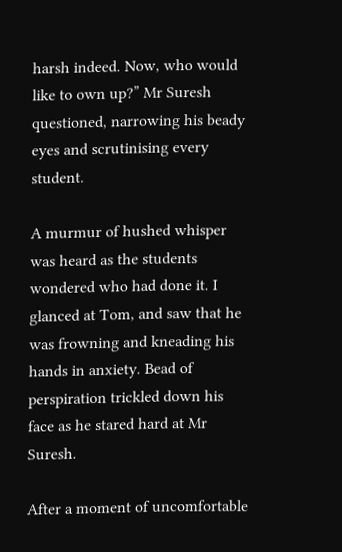harsh indeed. Now, who would like to own up?” Mr Suresh questioned, narrowing his beady eyes and scrutinising every student.

A murmur of hushed whisper was heard as the students wondered who had done it. I glanced at Tom, and saw that he was frowning and kneading his hands in anxiety. Bead of perspiration trickled down his face as he stared hard at Mr Suresh.

After a moment of uncomfortable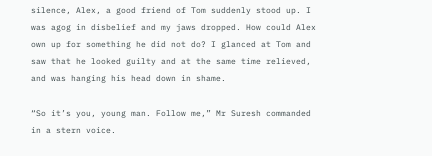silence, Alex, a good friend of Tom suddenly stood up. I was agog in disbelief and my jaws dropped. How could Alex own up for something he did not do? I glanced at Tom and saw that he looked guilty and at the same time relieved, and was hanging his head down in shame.

“So it’s you, young man. Follow me,” Mr Suresh commanded in a stern voice.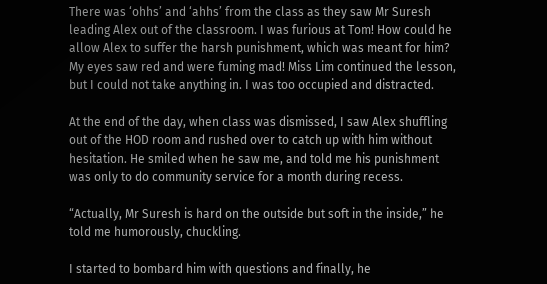There was ‘ohhs’ and ‘ahhs’ from the class as they saw Mr Suresh leading Alex out of the classroom. I was furious at Tom! How could he allow Alex to suffer the harsh punishment, which was meant for him? My eyes saw red and were fuming mad! Miss Lim continued the lesson, but I could not take anything in. I was too occupied and distracted.

At the end of the day, when class was dismissed, I saw Alex shuffling out of the HOD room and rushed over to catch up with him without hesitation. He smiled when he saw me, and told me his punishment was only to do community service for a month during recess.

“Actually, Mr Suresh is hard on the outside but soft in the inside,” he told me humorously, chuckling.

I started to bombard him with questions and finally, he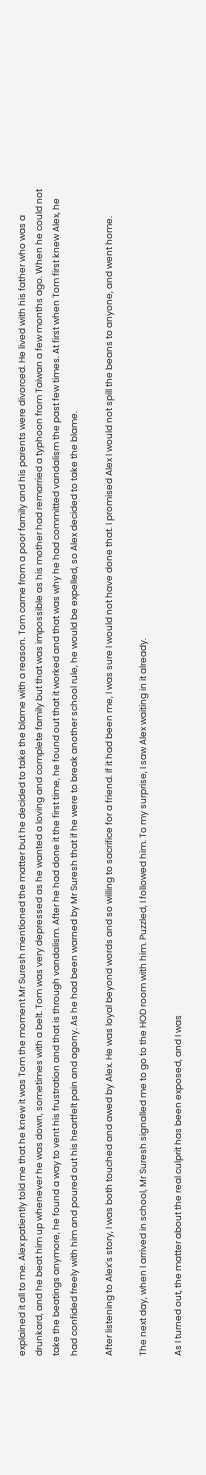explained it all to me. Alex patiently told me that he knew it was Tom the moment Mr Suresh mentioned the matter but he decided to take the blame with a reason. Tom came from a poor family and his parents were divorced. He lived with his father who was a drunkard, and he beat him up whenever he was down, sometimes with a belt. Tom was very depressed as he wanted a loving and complete family but that was impossible as his mother had remarried a typhoon from Taiwan a few months ago. When he could not take the beatings anymore, he found a way to vent his frustration and that is through vandalism. After he had done it the first time, he found out that it worked and that was why he had committed vandalism the past few times. At first when Tom first knew Alex, he had confided freely with him and poured out his heartfelt pain and agony. As he had been warned by Mr Suresh that if he were to break another school rule, he would be expelled, so Alex decided to take the blame.

After listening to Alex’s story, I was both touched and awed by Alex. He was loyal beyond words and so willing to sacrifice for a friend. If it had been me, I was sure I would not have done that. I promised Alex I would not spill the beans to anyone, and went home.

The next day, when I arrived in school, Mr Suresh signalled me to go to the HOD room with him. Puzzled, I followed him. To my surprise, I saw Alex waiting in it already.

As I turned out, the matter about the real culprit has been exposed, and I was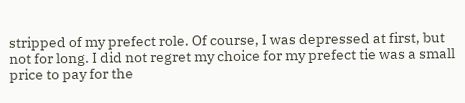stripped of my prefect role. Of course, I was depressed at first, but not for long. I did not regret my choice for my prefect tie was a small price to pay for the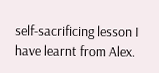self-sacrificing lesson I have learnt from Alex.